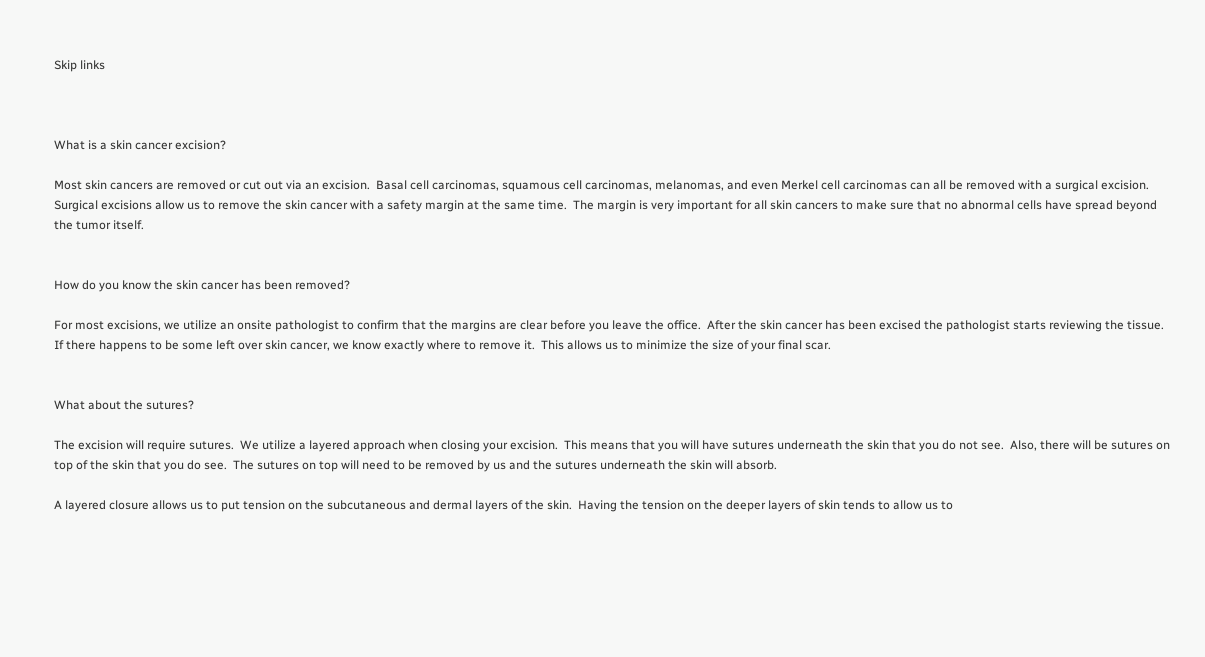Skip links



What is a skin cancer excision?

Most skin cancers are removed or cut out via an excision.  Basal cell carcinomas, squamous cell carcinomas, melanomas, and even Merkel cell carcinomas can all be removed with a surgical excision.  Surgical excisions allow us to remove the skin cancer with a safety margin at the same time.  The margin is very important for all skin cancers to make sure that no abnormal cells have spread beyond the tumor itself.


How do you know the skin cancer has been removed?

For most excisions, we utilize an onsite pathologist to confirm that the margins are clear before you leave the office.  After the skin cancer has been excised the pathologist starts reviewing the tissue.  If there happens to be some left over skin cancer, we know exactly where to remove it.  This allows us to minimize the size of your final scar.


What about the sutures?

The excision will require sutures.  We utilize a layered approach when closing your excision.  This means that you will have sutures underneath the skin that you do not see.  Also, there will be sutures on top of the skin that you do see.  The sutures on top will need to be removed by us and the sutures underneath the skin will absorb.

A layered closure allows us to put tension on the subcutaneous and dermal layers of the skin.  Having the tension on the deeper layers of skin tends to allow us to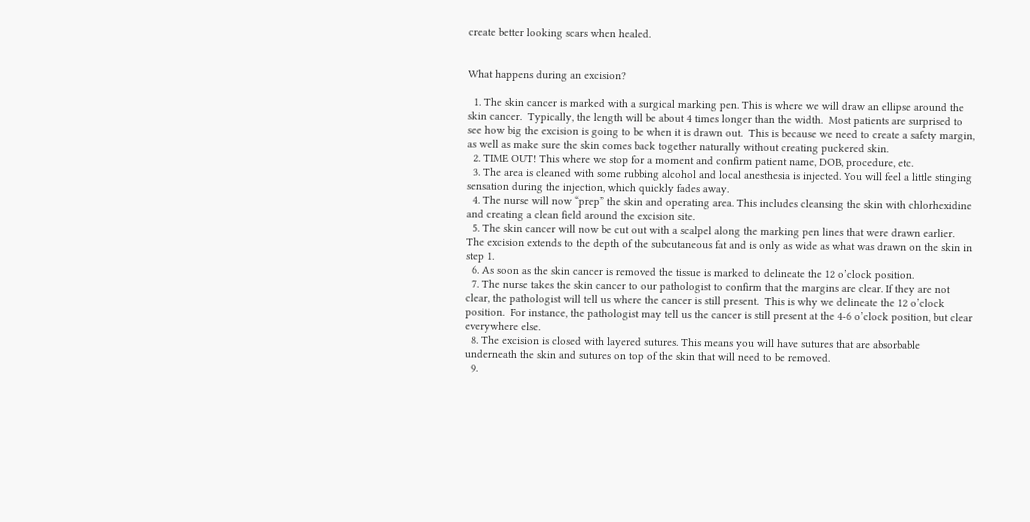create better looking scars when healed.


What happens during an excision?

  1. The skin cancer is marked with a surgical marking pen. This is where we will draw an ellipse around the skin cancer.  Typically, the length will be about 4 times longer than the width.  Most patients are surprised to see how big the excision is going to be when it is drawn out.  This is because we need to create a safety margin, as well as make sure the skin comes back together naturally without creating puckered skin.
  2. TIME OUT! This where we stop for a moment and confirm patient name, DOB, procedure, etc.
  3. The area is cleaned with some rubbing alcohol and local anesthesia is injected. You will feel a little stinging sensation during the injection, which quickly fades away.
  4. The nurse will now “prep” the skin and operating area. This includes cleansing the skin with chlorhexidine and creating a clean field around the excision site.
  5. The skin cancer will now be cut out with a scalpel along the marking pen lines that were drawn earlier. The excision extends to the depth of the subcutaneous fat and is only as wide as what was drawn on the skin in step 1.
  6. As soon as the skin cancer is removed the tissue is marked to delineate the 12 o’clock position.
  7. The nurse takes the skin cancer to our pathologist to confirm that the margins are clear. If they are not clear, the pathologist will tell us where the cancer is still present.  This is why we delineate the 12 o’clock position.  For instance, the pathologist may tell us the cancer is still present at the 4-6 o’clock position, but clear everywhere else.
  8. The excision is closed with layered sutures. This means you will have sutures that are absorbable underneath the skin and sutures on top of the skin that will need to be removed.
  9.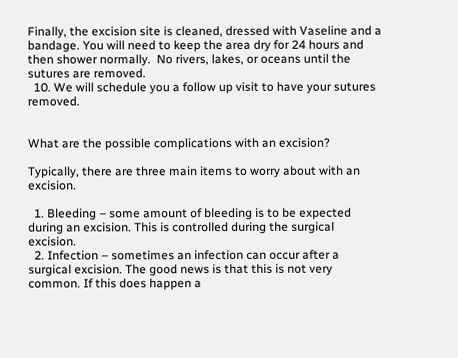Finally, the excision site is cleaned, dressed with Vaseline and a bandage. You will need to keep the area dry for 24 hours and then shower normally.  No rivers, lakes, or oceans until the sutures are removed.
  10. We will schedule you a follow up visit to have your sutures removed.


What are the possible complications with an excision?

Typically, there are three main items to worry about with an excision.

  1. Bleeding – some amount of bleeding is to be expected during an excision. This is controlled during the surgical excision.
  2. Infection – sometimes an infection can occur after a surgical excision. The good news is that this is not very common. If this does happen a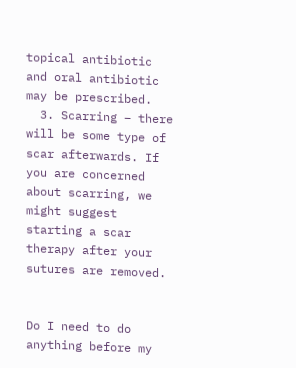topical antibiotic and oral antibiotic may be prescribed.
  3. Scarring – there will be some type of scar afterwards. If you are concerned about scarring, we might suggest starting a scar therapy after your sutures are removed.


Do I need to do anything before my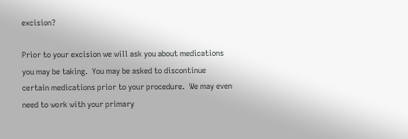excision?

Prior to your excision we will ask you about medications you may be taking.  You may be asked to discontinue certain medications prior to your procedure.  We may even need to work with your primary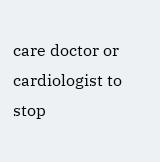care doctor or cardiologist to stop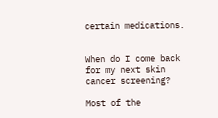certain medications.


When do I come back for my next skin cancer screening?

Most of the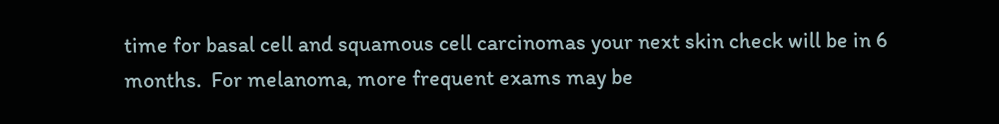time for basal cell and squamous cell carcinomas your next skin check will be in 6 months.  For melanoma, more frequent exams may be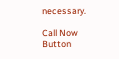necessary.

Call Now Button